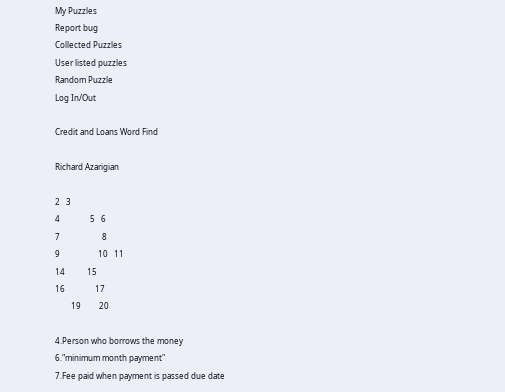My Puzzles
Report bug
Collected Puzzles
User listed puzzles
Random Puzzle
Log In/Out

Credit and Loans Word Find

Richard Azarigian

2   3
4               5   6
7                     8
9                   10   11
14           15
16               17
        19         20

4.Person who borrows the money
6."minimum month payment"
7.Fee paid when payment is passed due date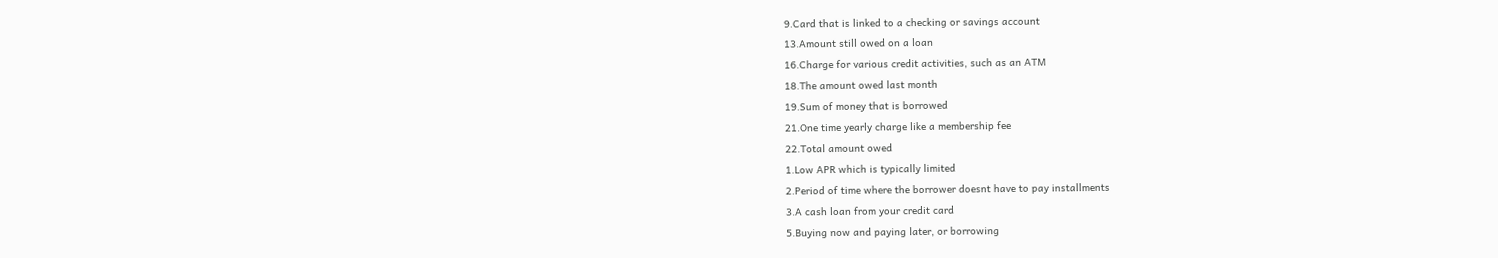9.Card that is linked to a checking or savings account
13.Amount still owed on a loan
16.Charge for various credit activities, such as an ATM
18.The amount owed last month
19.Sum of money that is borrowed
21.One time yearly charge like a membership fee
22.Total amount owed
1.Low APR which is typically limited
2.Period of time where the borrower doesnt have to pay installments
3.A cash loan from your credit card
5.Buying now and paying later, or borrowing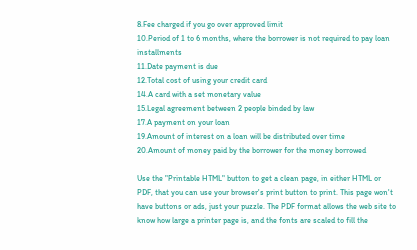8.Fee charged if you go over approved limit
10.Period of 1 to 6 months, where the borrower is not required to pay loan installments
11.Date payment is due
12.Total cost of using your credit card
14.A card with a set monetary value
15.Legal agreement between 2 people binded by law
17.A payment on your loan
19.Amount of interest on a loan will be distributed over time
20.Amount of money paid by the borrower for the money borrowed

Use the "Printable HTML" button to get a clean page, in either HTML or PDF, that you can use your browser's print button to print. This page won't have buttons or ads, just your puzzle. The PDF format allows the web site to know how large a printer page is, and the fonts are scaled to fill the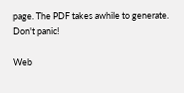page. The PDF takes awhile to generate. Don't panic!

Web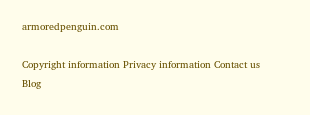armoredpenguin.com

Copyright information Privacy information Contact us Blog